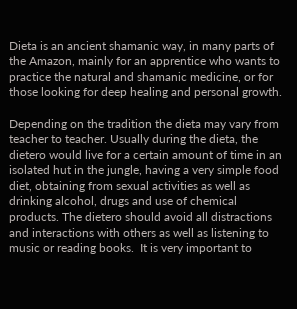Dieta is an ancient shamanic way, in many parts of the Amazon, mainly for an apprentice who wants to practice the natural and shamanic medicine, or for those looking for deep healing and personal growth.

Depending on the tradition the dieta may vary from teacher to teacher. Usually during the dieta, the dietero would live for a certain amount of time in an isolated hut in the jungle, having a very simple food diet, obtaining from sexual activities as well as drinking alcohol, drugs and use of chemical products. The dietero should avoid all distractions and interactions with others as well as listening to music or reading books.  It is very important to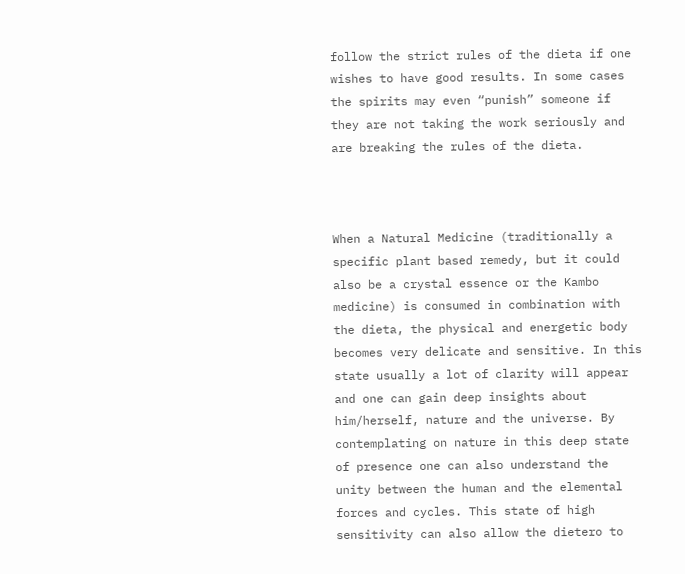follow the strict rules of the dieta if one wishes to have good results. In some cases the spirits may even “punish” someone if they are not taking the work seriously and are breaking the rules of the dieta.



When a Natural Medicine (traditionally a specific plant based remedy, but it could also be a crystal essence or the Kambo medicine) is consumed in combination with the dieta, the physical and energetic body becomes very delicate and sensitive. In this state usually a lot of clarity will appear and one can gain deep insights about him/herself, nature and the universe. By contemplating on nature in this deep state of presence one can also understand the unity between the human and the elemental forces and cycles. This state of high sensitivity can also allow the dietero to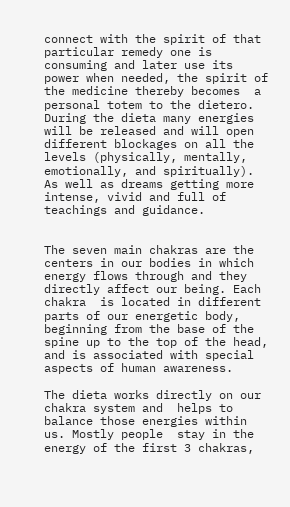connect with the spirit of that particular remedy one is consuming and later use its power when needed, the spirit of the medicine thereby becomes  a personal totem to the dietero. During the dieta many energies will be released and will open different blockages on all the levels (physically, mentally, emotionally, and spiritually). As well as dreams getting more intense, vivid and full of teachings and guidance.


The seven main chakras are the centers in our bodies in which energy flows through and they directly affect our being. Each chakra  is located in different parts of our energetic body, beginning from the base of the spine up to the top of the head, and is associated with special aspects of human awareness.

The dieta works directly on our chakra system and  helps to balance those energies within us. Mostly people  stay in the energy of the first 3 chakras,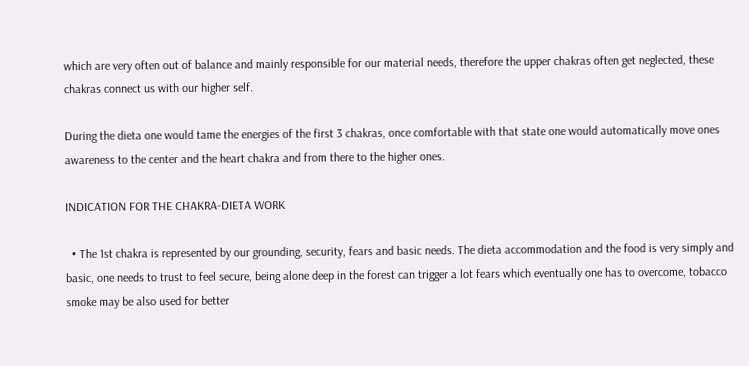which are very often out of balance and mainly responsible for our material needs, therefore the upper chakras often get neglected, these chakras connect us with our higher self.

During the dieta one would tame the energies of the first 3 chakras, once comfortable with that state one would automatically move ones awareness to the center and the heart chakra and from there to the higher ones.

INDICATION FOR THE CHAKRA-DIETA WORK

  • The 1st chakra is represented by our grounding, security, fears and basic needs. The dieta accommodation and the food is very simply and basic, one needs to trust to feel secure, being alone deep in the forest can trigger a lot fears which eventually one has to overcome, tobacco smoke may be also used for better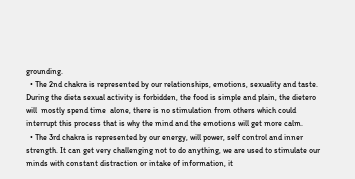grounding.
  • The 2nd chakra is represented by our relationships, emotions, sexuality and taste. During the dieta sexual activity is forbidden, the food is simple and plain, the dietero will  mostly spend time  alone, there is no stimulation from others which could interrupt this process that is why the mind and the emotions will get more calm.
  • The 3rd chakra is represented by our energy, will power, self control and inner strength. It can get very challenging not to do anything, we are used to stimulate our minds with constant distraction or intake of information, it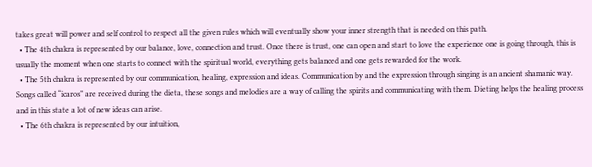takes great will power and self control to respect all the given rules which will eventually show your inner strength that is needed on this path.
  • The 4th chakra is represented by our balance, love, connection and trust. Once there is trust, one can open and start to love the experience one is going through, this is usually the moment when one starts to connect with the spiritual world, everything gets balanced and one gets rewarded for the work.
  • The 5th chakra is represented by our communication, healing, expression and ideas. Communication by and the expression through singing is an ancient shamanic way. Songs called “icaros” are received during the dieta, these songs and melodies are a way of calling the spirits and communicating with them. Dieting helps the healing process and in this state a lot of new ideas can arise.
  • The 6th chakra is represented by our intuition,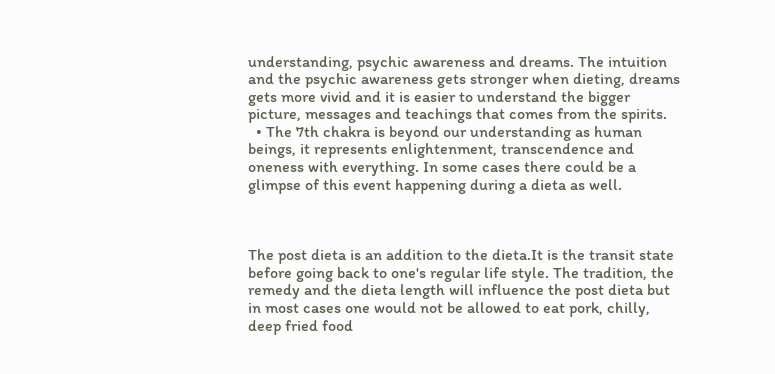understanding, psychic awareness and dreams. The intuition and the psychic awareness gets stronger when dieting, dreams gets more vivid and it is easier to understand the bigger picture, messages and teachings that comes from the spirits.
  • The 7th chakra is beyond our understanding as human beings, it represents enlightenment, transcendence and oneness with everything. In some cases there could be a glimpse of this event happening during a dieta as well.



The post dieta is an addition to the dieta.It is the transit state before going back to one's regular life style. The tradition, the remedy and the dieta length will influence the post dieta but in most cases one would not be allowed to eat pork, chilly, deep fried food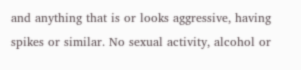and anything that is or looks aggressive, having spikes or similar. No sexual activity, alcohol or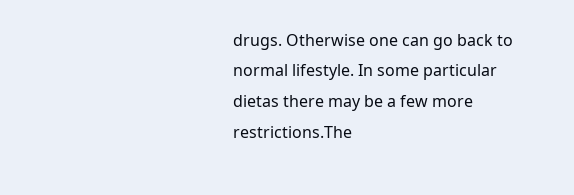drugs. Otherwise one can go back to  normal lifestyle. In some particular dietas there may be a few more restrictions.The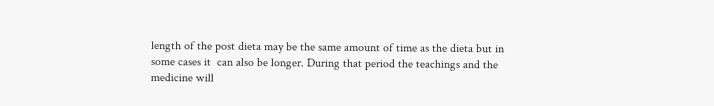length of the post dieta may be the same amount of time as the dieta but in some cases it  can also be longer. During that period the teachings and the medicine will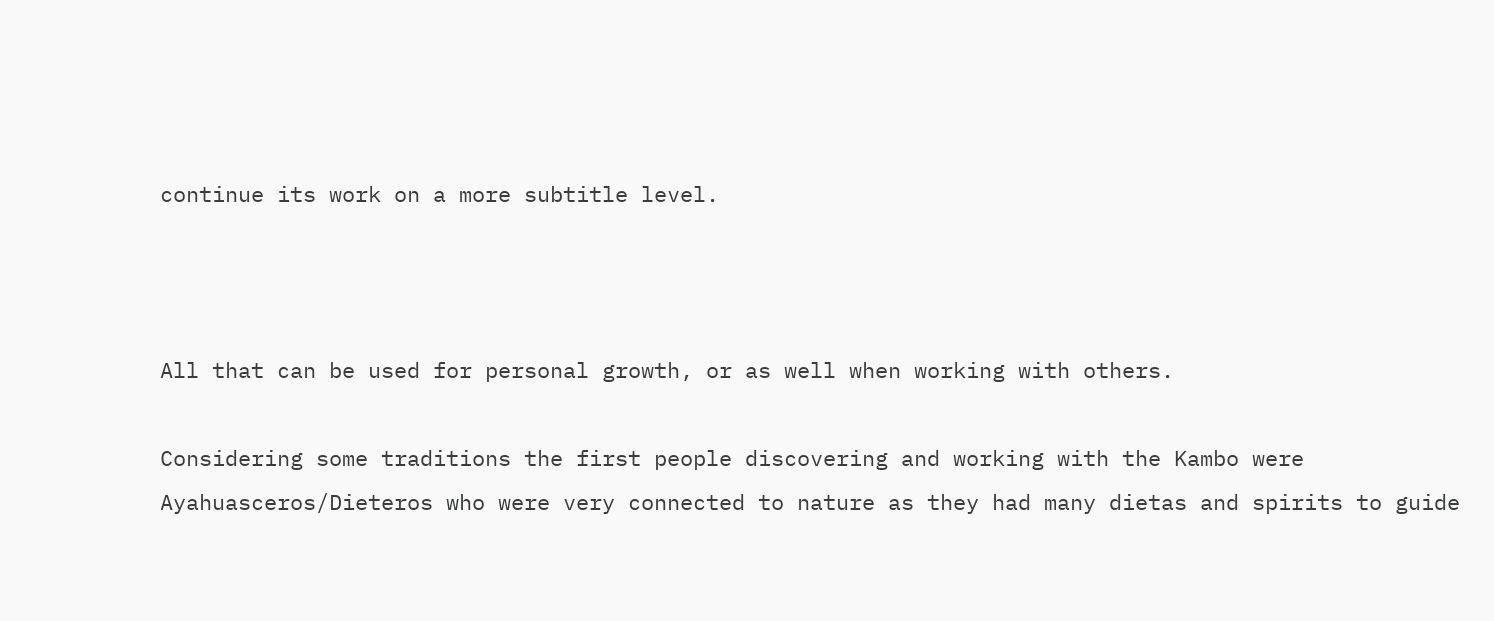continue its work on a more subtitle level.



All that can be used for personal growth, or as well when working with others.

Considering some traditions the first people discovering and working with the Kambo were Ayahuasceros/Dieteros who were very connected to nature as they had many dietas and spirits to guide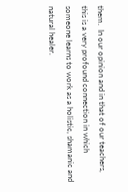them.  In our opinion and in that of our teachers, this is a very profound connection in which someone learns to work as a holistic, shamanic and natural healer.